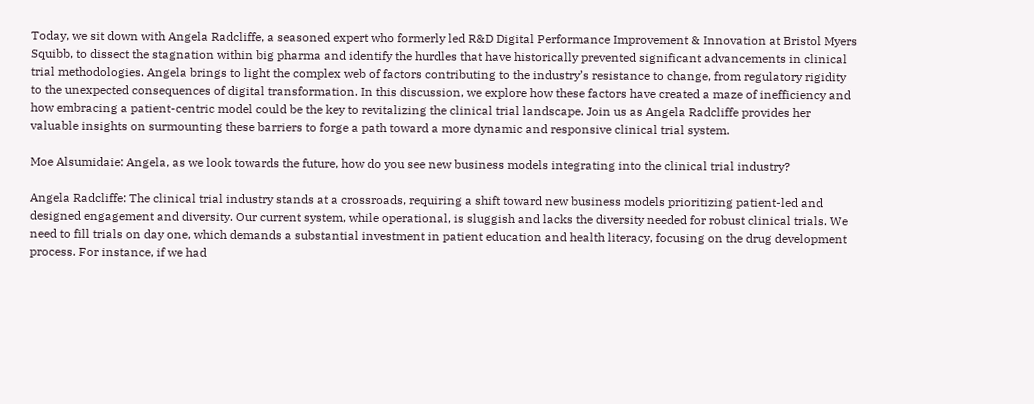Today, we sit down with Angela Radcliffe, a seasoned expert who formerly led R&D Digital Performance Improvement & Innovation at Bristol Myers Squibb, to dissect the stagnation within big pharma and identify the hurdles that have historically prevented significant advancements in clinical trial methodologies. Angela brings to light the complex web of factors contributing to the industry’s resistance to change, from regulatory rigidity to the unexpected consequences of digital transformation. In this discussion, we explore how these factors have created a maze of inefficiency and how embracing a patient-centric model could be the key to revitalizing the clinical trial landscape. Join us as Angela Radcliffe provides her valuable insights on surmounting these barriers to forge a path toward a more dynamic and responsive clinical trial system.

Moe Alsumidaie: Angela, as we look towards the future, how do you see new business models integrating into the clinical trial industry?

Angela Radcliffe: The clinical trial industry stands at a crossroads, requiring a shift toward new business models prioritizing patient-led and designed engagement and diversity. Our current system, while operational, is sluggish and lacks the diversity needed for robust clinical trials. We need to fill trials on day one, which demands a substantial investment in patient education and health literacy, focusing on the drug development process. For instance, if we had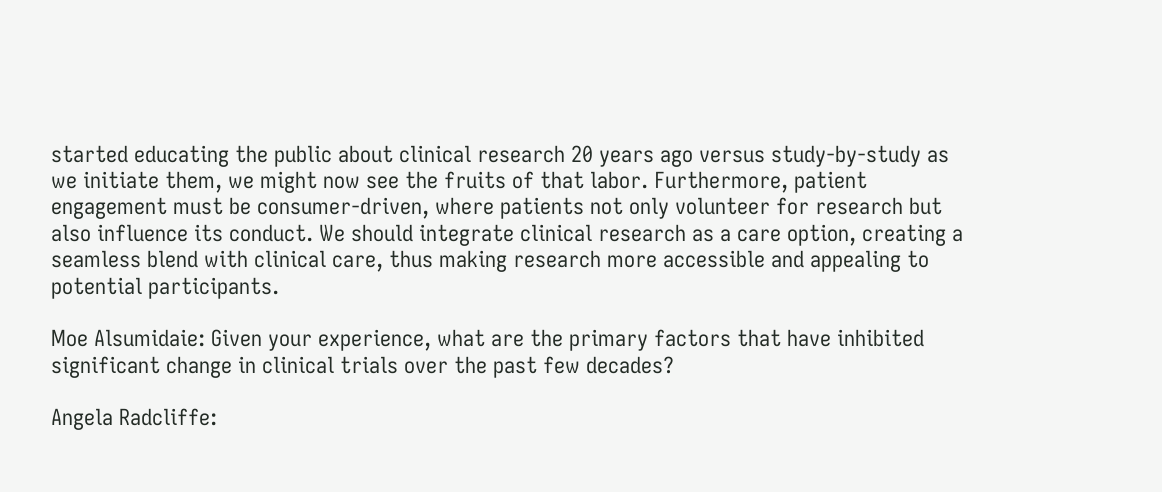started educating the public about clinical research 20 years ago versus study-by-study as we initiate them, we might now see the fruits of that labor. Furthermore, patient engagement must be consumer-driven, where patients not only volunteer for research but also influence its conduct. We should integrate clinical research as a care option, creating a seamless blend with clinical care, thus making research more accessible and appealing to potential participants.

Moe Alsumidaie: Given your experience, what are the primary factors that have inhibited significant change in clinical trials over the past few decades?

Angela Radcliffe: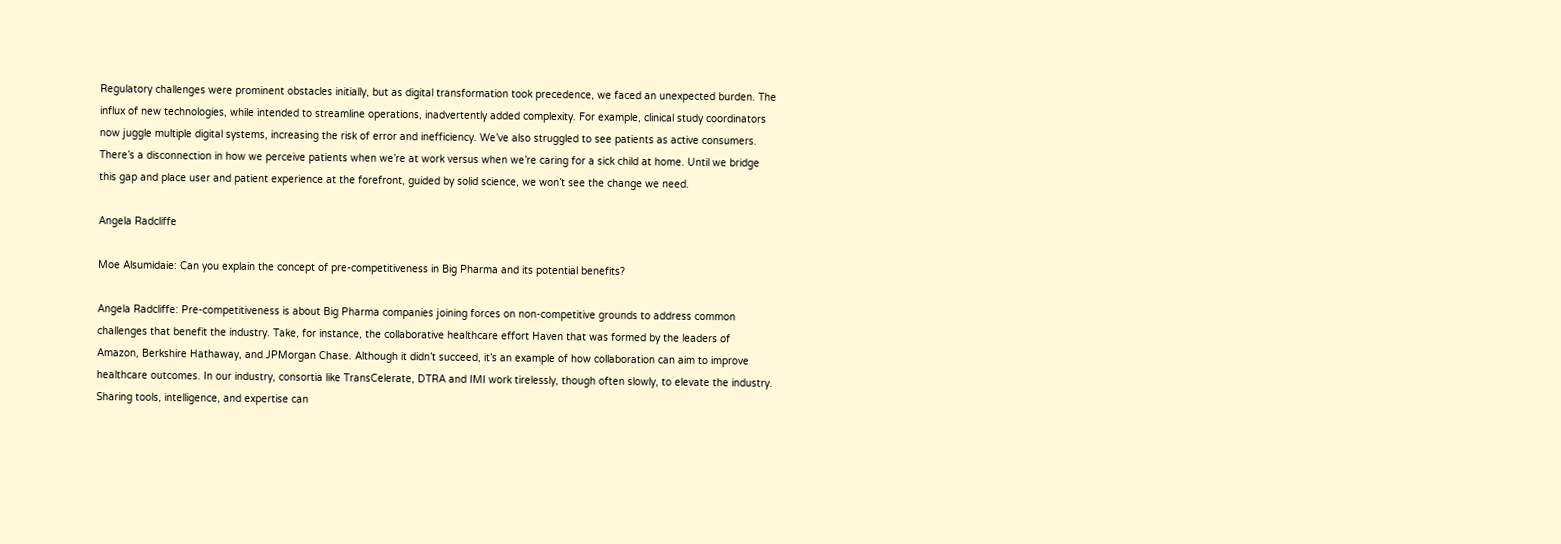Regulatory challenges were prominent obstacles initially, but as digital transformation took precedence, we faced an unexpected burden. The influx of new technologies, while intended to streamline operations, inadvertently added complexity. For example, clinical study coordinators now juggle multiple digital systems, increasing the risk of error and inefficiency. We’ve also struggled to see patients as active consumers. There’s a disconnection in how we perceive patients when we’re at work versus when we’re caring for a sick child at home. Until we bridge this gap and place user and patient experience at the forefront, guided by solid science, we won’t see the change we need.

Angela Radcliffe

Moe Alsumidaie: Can you explain the concept of pre-competitiveness in Big Pharma and its potential benefits?

Angela Radcliffe: Pre-competitiveness is about Big Pharma companies joining forces on non-competitive grounds to address common challenges that benefit the industry. Take, for instance, the collaborative healthcare effort Haven that was formed by the leaders of Amazon, Berkshire Hathaway, and JPMorgan Chase. Although it didn’t succeed, it’s an example of how collaboration can aim to improve healthcare outcomes. In our industry, consortia like TransCelerate, DTRA and IMI work tirelessly, though often slowly, to elevate the industry. Sharing tools, intelligence, and expertise can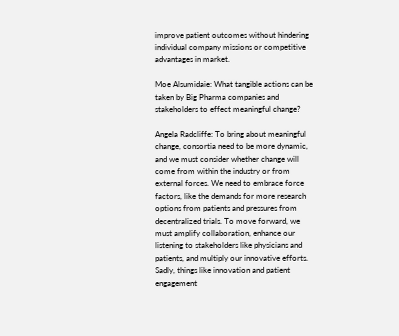improve patient outcomes without hindering individual company missions or competitive advantages in market.

Moe Alsumidaie: What tangible actions can be taken by Big Pharma companies and stakeholders to effect meaningful change?

Angela Radcliffe: To bring about meaningful change, consortia need to be more dynamic, and we must consider whether change will come from within the industry or from external forces. We need to embrace force factors, like the demands for more research options from patients and pressures from decentralized trials. To move forward, we must amplify collaboration, enhance our listening to stakeholders like physicians and patients, and multiply our innovative efforts. Sadly, things like innovation and patient engagement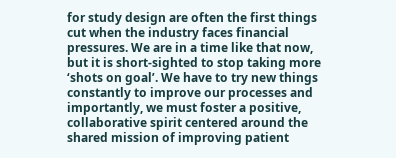for study design are often the first things cut when the industry faces financial pressures. We are in a time like that now, but it is short-sighted to stop taking more ‘shots on goal’. We have to try new things constantly to improve our processes and importantly, we must foster a positive, collaborative spirit centered around the shared mission of improving patient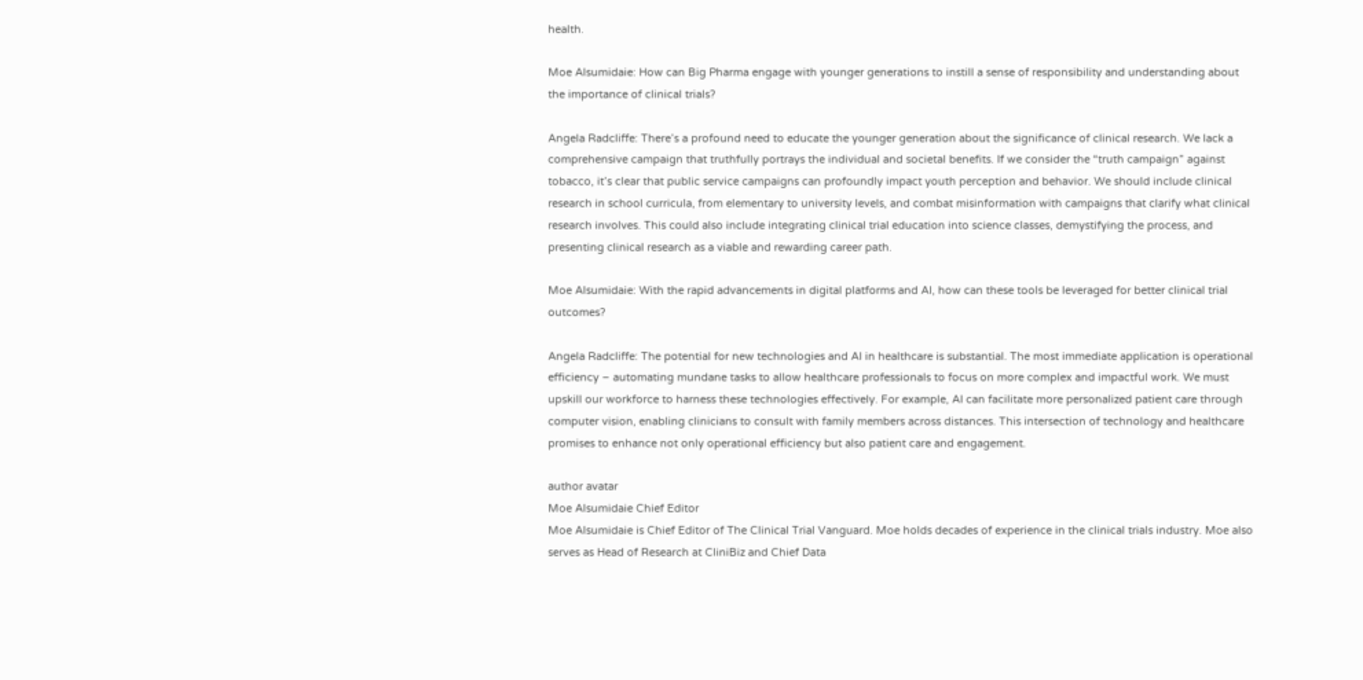health.

Moe Alsumidaie: How can Big Pharma engage with younger generations to instill a sense of responsibility and understanding about the importance of clinical trials?

Angela Radcliffe: There’s a profound need to educate the younger generation about the significance of clinical research. We lack a comprehensive campaign that truthfully portrays the individual and societal benefits. If we consider the “truth campaign” against tobacco, it’s clear that public service campaigns can profoundly impact youth perception and behavior. We should include clinical research in school curricula, from elementary to university levels, and combat misinformation with campaigns that clarify what clinical research involves. This could also include integrating clinical trial education into science classes, demystifying the process, and presenting clinical research as a viable and rewarding career path.

Moe Alsumidaie: With the rapid advancements in digital platforms and AI, how can these tools be leveraged for better clinical trial outcomes?

Angela Radcliffe: The potential for new technologies and AI in healthcare is substantial. The most immediate application is operational efficiency – automating mundane tasks to allow healthcare professionals to focus on more complex and impactful work. We must upskill our workforce to harness these technologies effectively. For example, AI can facilitate more personalized patient care through computer vision, enabling clinicians to consult with family members across distances. This intersection of technology and healthcare promises to enhance not only operational efficiency but also patient care and engagement.

author avatar
Moe Alsumidaie Chief Editor
Moe Alsumidaie is Chief Editor of The Clinical Trial Vanguard. Moe holds decades of experience in the clinical trials industry. Moe also serves as Head of Research at CliniBiz and Chief Data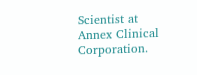Scientist at Annex Clinical Corporation.